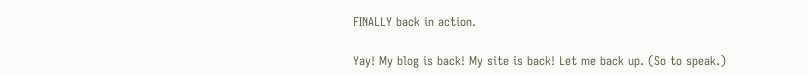FINALLY back in action.

Yay! My blog is back! My site is back! Let me back up. (So to speak.)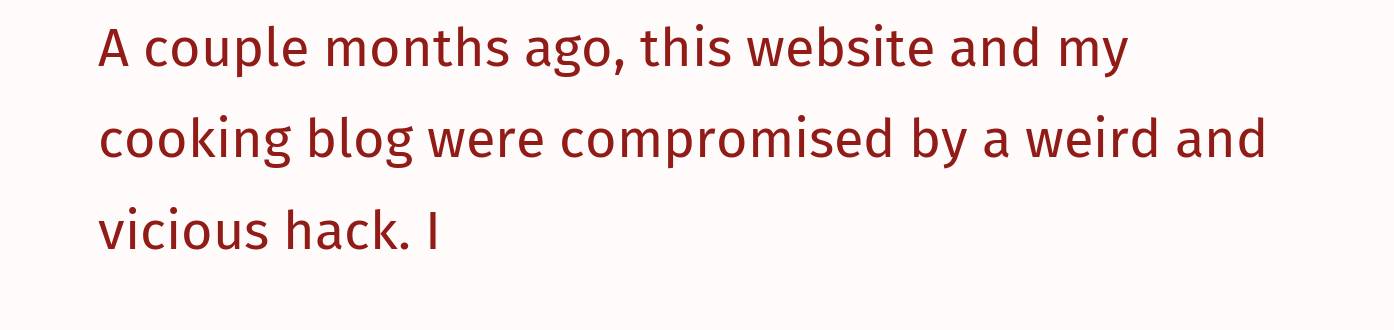A couple months ago, this website and my cooking blog were compromised by a weird and vicious hack. I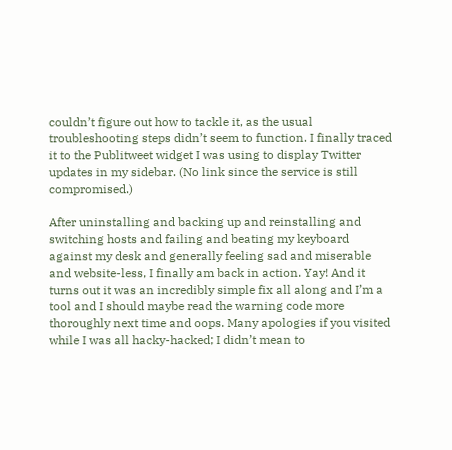couldn’t figure out how to tackle it, as the usual troubleshooting steps didn’t seem to function. I finally traced it to the Publitweet widget I was using to display Twitter updates in my sidebar. (No link since the service is still compromised.)

After uninstalling and backing up and reinstalling and switching hosts and failing and beating my keyboard against my desk and generally feeling sad and miserable and website-less, I finally am back in action. Yay! And it turns out it was an incredibly simple fix all along and I’m a tool and I should maybe read the warning code more thoroughly next time and oops. Many apologies if you visited while I was all hacky-hacked; I didn’t mean to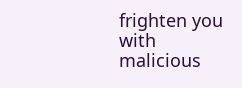frighten you with malicious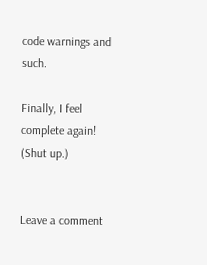code warnings and such.

Finally, I feel complete again! (Shut up.)


Leave a comment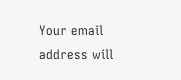Your email address will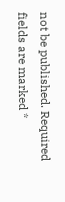not be published. Required fields are marked *